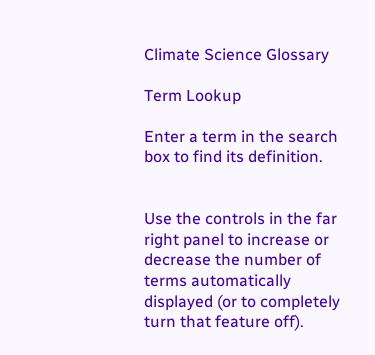Climate Science Glossary

Term Lookup

Enter a term in the search box to find its definition.


Use the controls in the far right panel to increase or decrease the number of terms automatically displayed (or to completely turn that feature off).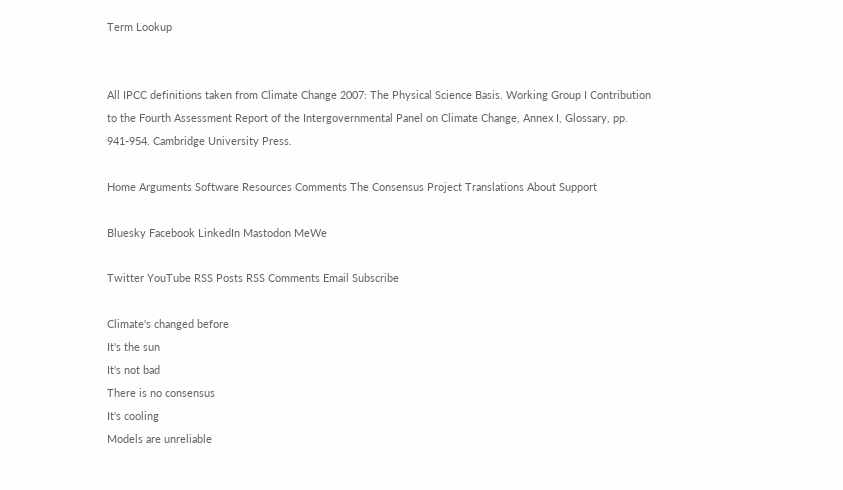Term Lookup


All IPCC definitions taken from Climate Change 2007: The Physical Science Basis. Working Group I Contribution to the Fourth Assessment Report of the Intergovernmental Panel on Climate Change, Annex I, Glossary, pp. 941-954. Cambridge University Press.

Home Arguments Software Resources Comments The Consensus Project Translations About Support

Bluesky Facebook LinkedIn Mastodon MeWe

Twitter YouTube RSS Posts RSS Comments Email Subscribe

Climate's changed before
It's the sun
It's not bad
There is no consensus
It's cooling
Models are unreliable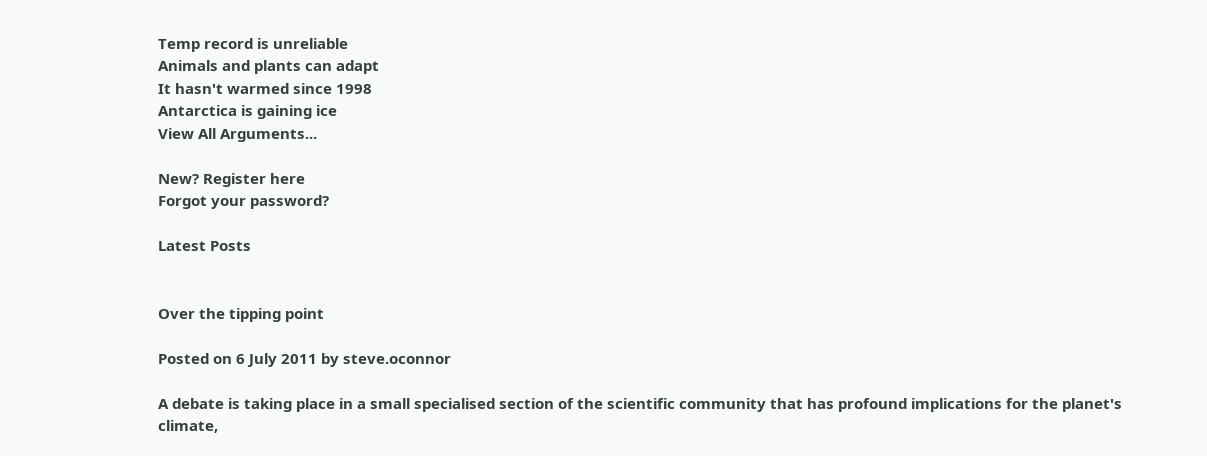Temp record is unreliable
Animals and plants can adapt
It hasn't warmed since 1998
Antarctica is gaining ice
View All Arguments...

New? Register here
Forgot your password?

Latest Posts


Over the tipping point

Posted on 6 July 2011 by steve.oconnor

A debate is taking place in a small specialised section of the scientific community that has profound implications for the planet's climate,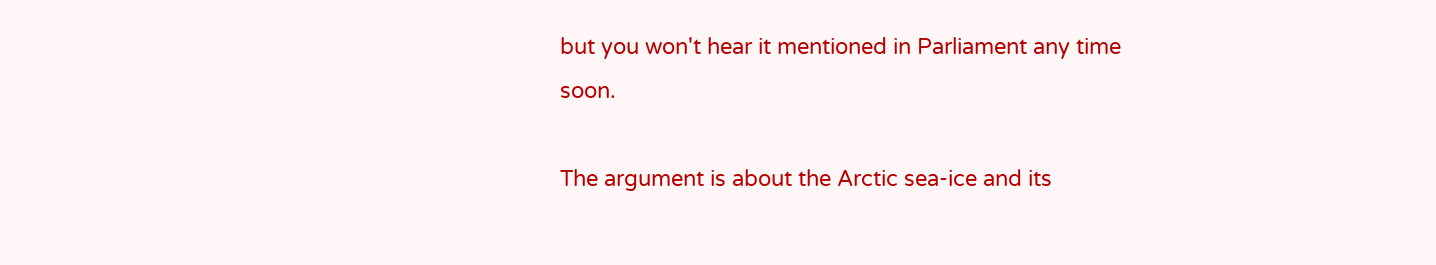but you won't hear it mentioned in Parliament any time soon.

The argument is about the Arctic sea-ice and its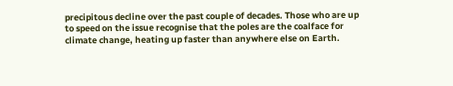precipitous decline over the past couple of decades. Those who are up to speed on the issue recognise that the poles are the coalface for climate change, heating up faster than anywhere else on Earth.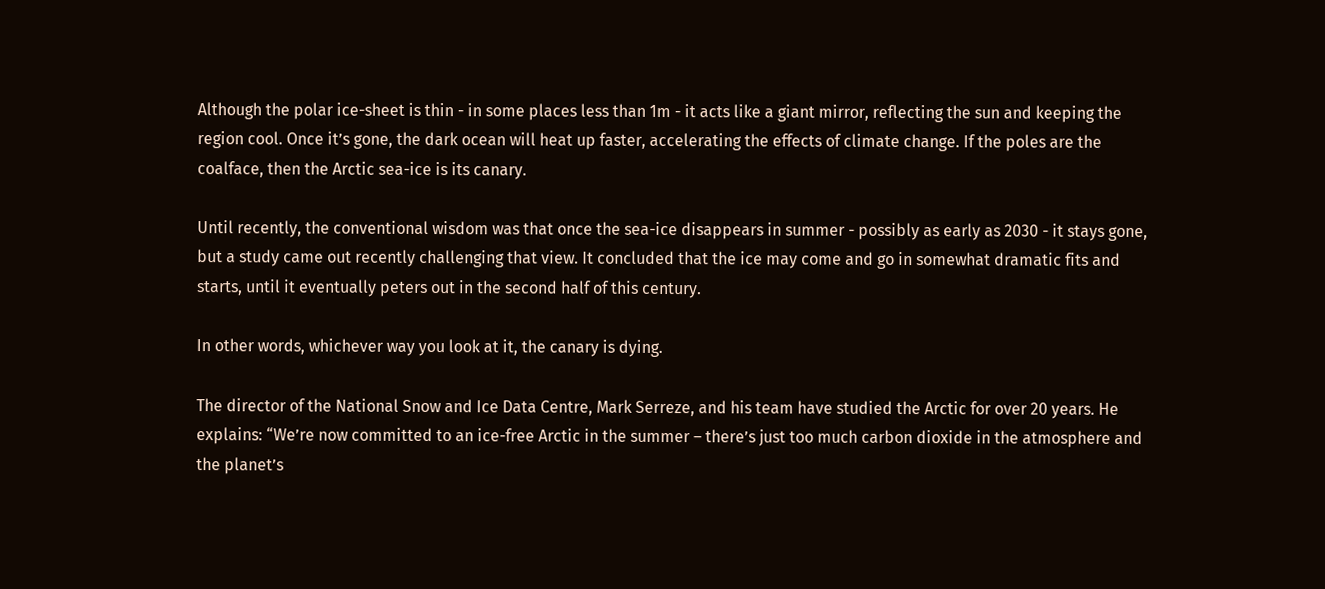Although the polar ice-sheet is thin - in some places less than 1m - it acts like a giant mirror, reflecting the sun and keeping the region cool. Once it’s gone, the dark ocean will heat up faster, accelerating the effects of climate change. If the poles are the coalface, then the Arctic sea-ice is its canary.

Until recently, the conventional wisdom was that once the sea-ice disappears in summer - possibly as early as 2030 - it stays gone, but a study came out recently challenging that view. It concluded that the ice may come and go in somewhat dramatic fits and starts, until it eventually peters out in the second half of this century.

In other words, whichever way you look at it, the canary is dying.

The director of the National Snow and Ice Data Centre, Mark Serreze, and his team have studied the Arctic for over 20 years. He explains: “We’re now committed to an ice-free Arctic in the summer – there’s just too much carbon dioxide in the atmosphere and the planet’s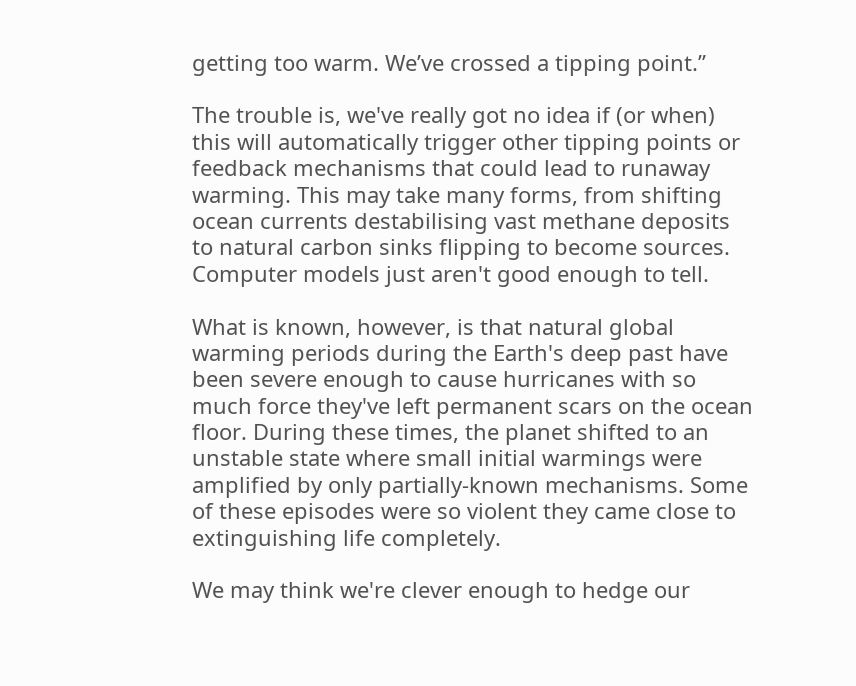getting too warm. We’ve crossed a tipping point.”

The trouble is, we've really got no idea if (or when) this will automatically trigger other tipping points or feedback mechanisms that could lead to runaway warming. This may take many forms, from shifting ocean currents destabilising vast methane deposits to natural carbon sinks flipping to become sources. Computer models just aren't good enough to tell.

What is known, however, is that natural global warming periods during the Earth's deep past have been severe enough to cause hurricanes with so much force they've left permanent scars on the ocean floor. During these times, the planet shifted to an unstable state where small initial warmings were amplified by only partially-known mechanisms. Some of these episodes were so violent they came close to extinguishing life completely.

We may think we're clever enough to hedge our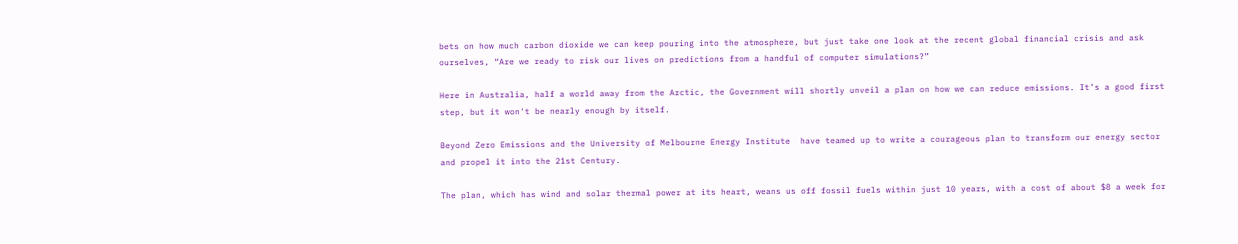bets on how much carbon dioxide we can keep pouring into the atmosphere, but just take one look at the recent global financial crisis and ask ourselves, “Are we ready to risk our lives on predictions from a handful of computer simulations?”

Here in Australia, half a world away from the Arctic, the Government will shortly unveil a plan on how we can reduce emissions. It’s a good first step, but it won't be nearly enough by itself.

Beyond Zero Emissions and the University of Melbourne Energy Institute  have teamed up to write a courageous plan to transform our energy sector and propel it into the 21st Century.

The plan, which has wind and solar thermal power at its heart, weans us off fossil fuels within just 10 years, with a cost of about $8 a week for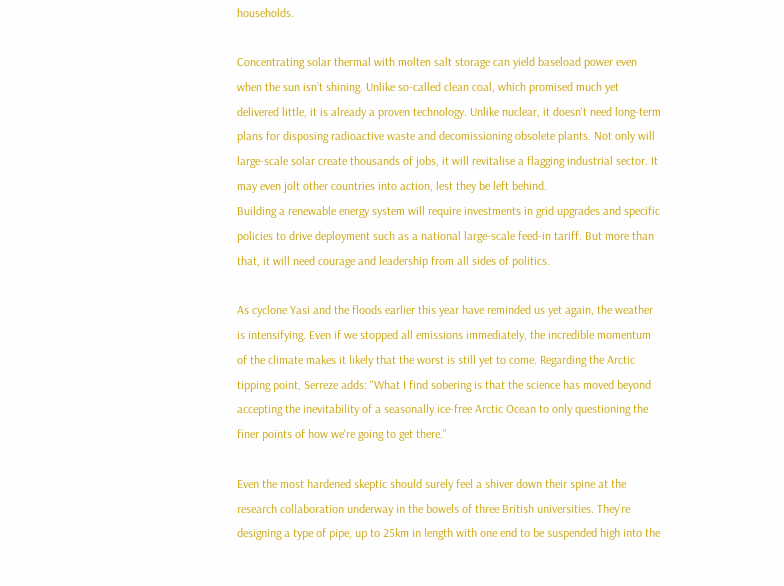households.

Concentrating solar thermal with molten salt storage can yield baseload power even when the sun isn’t shining. Unlike so-called clean coal, which promised much yet delivered little, it is already a proven technology. Unlike nuclear, it doesn't need long-term plans for disposing radioactive waste and decomissioning obsolete plants. Not only will large-scale solar create thousands of jobs, it will revitalise a flagging industrial sector. It may even jolt other countries into action, lest they be left behind.
Building a renewable energy system will require investments in grid upgrades and specific policies to drive deployment such as a national large-scale feed-in tariff. But more than that, it will need courage and leadership from all sides of politics.

As cyclone Yasi and the floods earlier this year have reminded us yet again, the weather is intensifying. Even if we stopped all emissions immediately, the incredible momentum of the climate makes it likely that the worst is still yet to come. Regarding the Arctic tipping point, Serreze adds: "What I find sobering is that the science has moved beyond accepting the inevitability of a seasonally ice-free Arctic Ocean to only questioning the finer points of how we're going to get there."

Even the most hardened skeptic should surely feel a shiver down their spine at the research collaboration underway in the bowels of three British universities. They’re designing a type of pipe, up to 25km in length with one end to be suspended high into the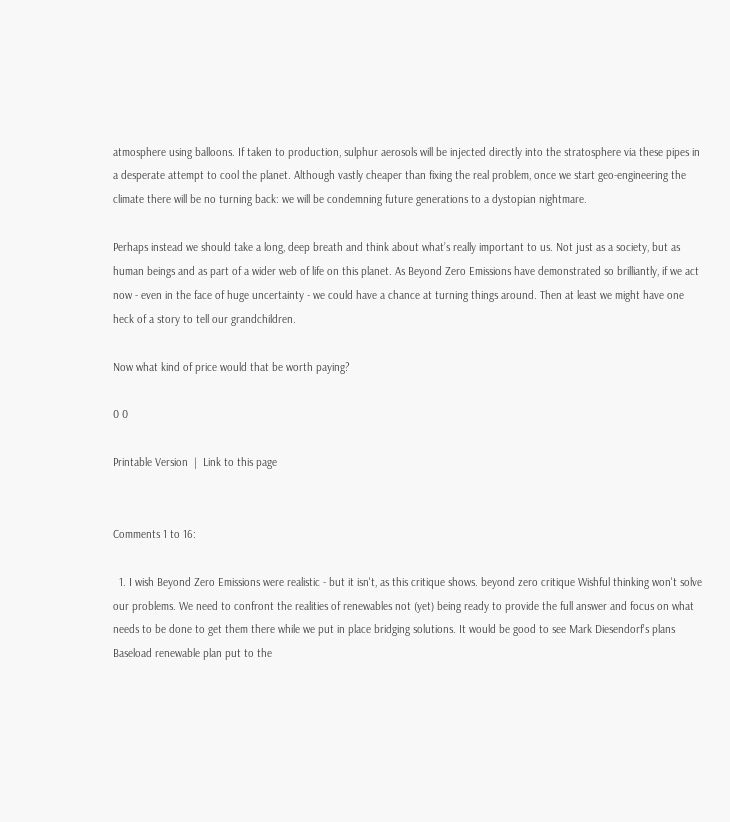atmosphere using balloons. If taken to production, sulphur aerosols will be injected directly into the stratosphere via these pipes in a desperate attempt to cool the planet. Although vastly cheaper than fixing the real problem, once we start geo-engineering the climate there will be no turning back: we will be condemning future generations to a dystopian nightmare.

Perhaps instead we should take a long, deep breath and think about what’s really important to us. Not just as a society, but as human beings and as part of a wider web of life on this planet. As Beyond Zero Emissions have demonstrated so brilliantly, if we act now - even in the face of huge uncertainty - we could have a chance at turning things around. Then at least we might have one heck of a story to tell our grandchildren.

Now what kind of price would that be worth paying?

0 0

Printable Version  |  Link to this page


Comments 1 to 16:

  1. I wish Beyond Zero Emissions were realistic - but it isn't, as this critique shows. beyond zero critique Wishful thinking won't solve our problems. We need to confront the realities of renewables not (yet) being ready to provide the full answer and focus on what needs to be done to get them there while we put in place bridging solutions. It would be good to see Mark Diesendorf's plans Baseload renewable plan put to the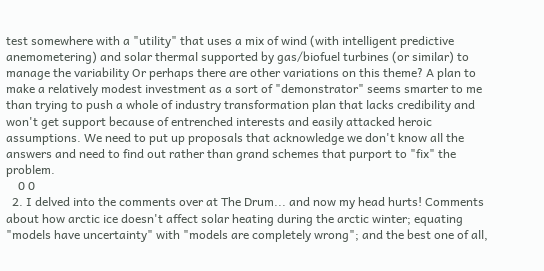test somewhere with a "utility" that uses a mix of wind (with intelligent predictive anemometering) and solar thermal supported by gas/biofuel turbines (or similar) to manage the variability Or perhaps there are other variations on this theme? A plan to make a relatively modest investment as a sort of "demonstrator" seems smarter to me than trying to push a whole of industry transformation plan that lacks credibility and won't get support because of entrenched interests and easily attacked heroic assumptions. We need to put up proposals that acknowledge we don't know all the answers and need to find out rather than grand schemes that purport to "fix" the problem.
    0 0
  2. I delved into the comments over at The Drum... and now my head hurts! Comments about how arctic ice doesn't affect solar heating during the arctic winter; equating "models have uncertainty" with "models are completely wrong"; and the best one of all,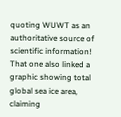quoting WUWT as an authoritative source of scientific information! That one also linked a graphic showing total global sea ice area, claiming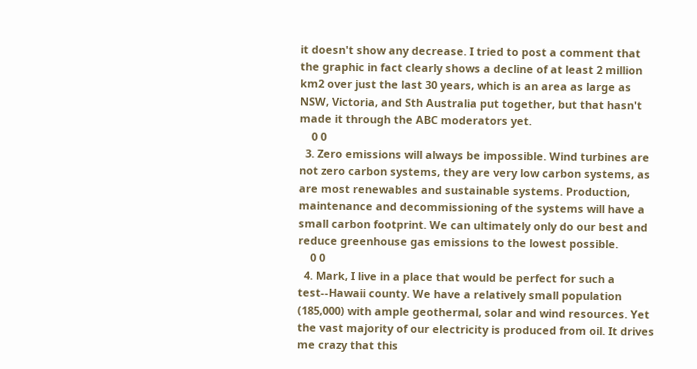it doesn't show any decrease. I tried to post a comment that the graphic in fact clearly shows a decline of at least 2 million km2 over just the last 30 years, which is an area as large as NSW, Victoria, and Sth Australia put together, but that hasn't made it through the ABC moderators yet.
    0 0
  3. Zero emissions will always be impossible. Wind turbines are not zero carbon systems, they are very low carbon systems, as are most renewables and sustainable systems. Production, maintenance and decommissioning of the systems will have a small carbon footprint. We can ultimately only do our best and reduce greenhouse gas emissions to the lowest possible.
    0 0
  4. Mark, I live in a place that would be perfect for such a test--Hawaii county. We have a relatively small population (185,000) with ample geothermal, solar and wind resources. Yet the vast majority of our electricity is produced from oil. It drives me crazy that this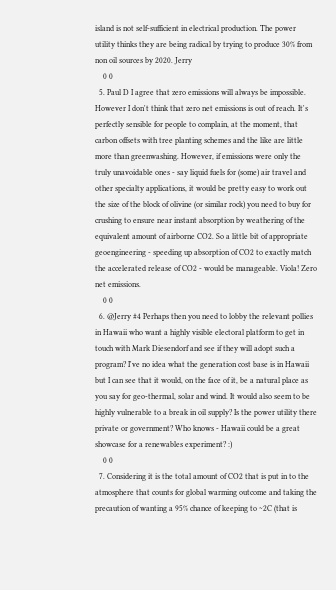island is not self-sufficient in electrical production. The power utility thinks they are being radical by trying to produce 30% from non oil sources by 2020. Jerry
    0 0
  5. Paul D I agree that zero emissions will always be impossible. However I don't think that zero net emissions is out of reach. It's perfectly sensible for people to complain, at the moment, that carbon offsets with tree planting schemes and the like are little more than greenwashing. However, if emissions were only the truly unavoidable ones - say liquid fuels for (some) air travel and other specialty applications, it would be pretty easy to work out the size of the block of olivine (or similar rock) you need to buy for crushing to ensure near instant absorption by weathering of the equivalent amount of airborne CO2. So a little bit of appropriate geoengineering - speeding up absorption of CO2 to exactly match the accelerated release of CO2 - would be manageable. Viola! Zero net emissions.
    0 0
  6. @Jerry #4 Perhaps then you need to lobby the relevant pollies in Hawaii who want a highly visible electoral platform to get in touch with Mark Diesendorf and see if they will adopt such a program? I've no idea what the generation cost base is in Hawaii but I can see that it would, on the face of it, be a natural place as you say for geo-thermal, solar and wind. It would also seem to be highly vulnerable to a break in oil supply? Is the power utility there private or government? Who knows - Hawaii could be a great showcase for a renewables experiment? :)
    0 0
  7. Considering it is the total amount of CO2 that is put in to the atmosphere that counts for global warming outcome and taking the precaution of wanting a 95% chance of keeping to ~2C (that is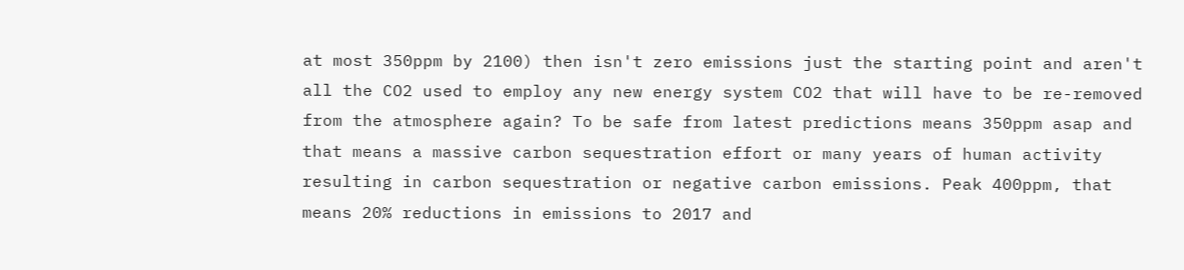at most 350ppm by 2100) then isn't zero emissions just the starting point and aren't all the CO2 used to employ any new energy system CO2 that will have to be re-removed from the atmosphere again? To be safe from latest predictions means 350ppm asap and that means a massive carbon sequestration effort or many years of human activity resulting in carbon sequestration or negative carbon emissions. Peak 400ppm, that means 20% reductions in emissions to 2017 and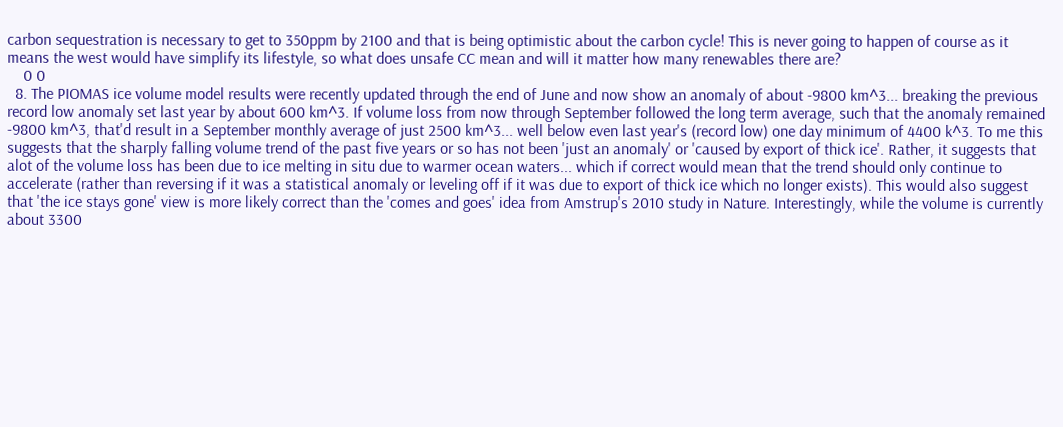carbon sequestration is necessary to get to 350ppm by 2100 and that is being optimistic about the carbon cycle! This is never going to happen of course as it means the west would have simplify its lifestyle, so what does unsafe CC mean and will it matter how many renewables there are?
    0 0
  8. The PIOMAS ice volume model results were recently updated through the end of June and now show an anomaly of about -9800 km^3... breaking the previous record low anomaly set last year by about 600 km^3. If volume loss from now through September followed the long term average, such that the anomaly remained -9800 km^3, that'd result in a September monthly average of just 2500 km^3... well below even last year's (record low) one day minimum of 4400 k^3. To me this suggests that the sharply falling volume trend of the past five years or so has not been 'just an anomaly' or 'caused by export of thick ice'. Rather, it suggests that alot of the volume loss has been due to ice melting in situ due to warmer ocean waters... which if correct would mean that the trend should only continue to accelerate (rather than reversing if it was a statistical anomaly or leveling off if it was due to export of thick ice which no longer exists). This would also suggest that 'the ice stays gone' view is more likely correct than the 'comes and goes' idea from Amstrup's 2010 study in Nature. Interestingly, while the volume is currently about 3300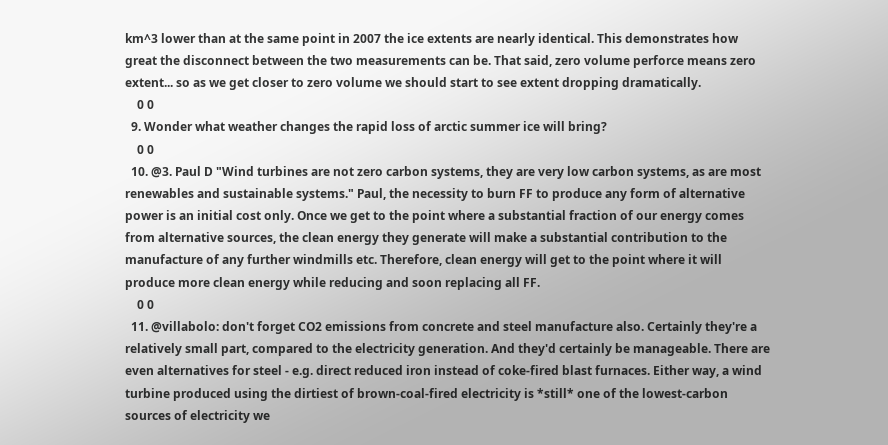km^3 lower than at the same point in 2007 the ice extents are nearly identical. This demonstrates how great the disconnect between the two measurements can be. That said, zero volume perforce means zero extent... so as we get closer to zero volume we should start to see extent dropping dramatically.
    0 0
  9. Wonder what weather changes the rapid loss of arctic summer ice will bring?
    0 0
  10. @3. Paul D "Wind turbines are not zero carbon systems, they are very low carbon systems, as are most renewables and sustainable systems." Paul, the necessity to burn FF to produce any form of alternative power is an initial cost only. Once we get to the point where a substantial fraction of our energy comes from alternative sources, the clean energy they generate will make a substantial contribution to the manufacture of any further windmills etc. Therefore, clean energy will get to the point where it will produce more clean energy while reducing and soon replacing all FF.
    0 0
  11. @villabolo: don't forget CO2 emissions from concrete and steel manufacture also. Certainly they're a relatively small part, compared to the electricity generation. And they'd certainly be manageable. There are even alternatives for steel - e.g. direct reduced iron instead of coke-fired blast furnaces. Either way, a wind turbine produced using the dirtiest of brown-coal-fired electricity is *still* one of the lowest-carbon sources of electricity we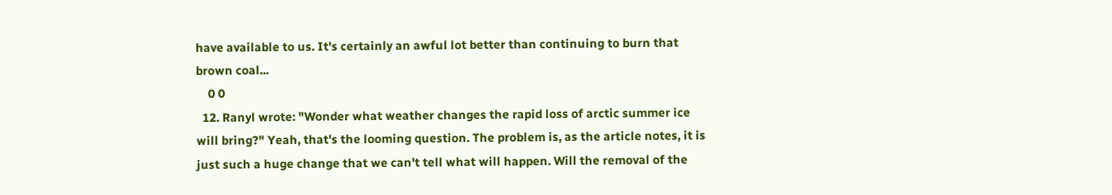have available to us. It's certainly an awful lot better than continuing to burn that brown coal...
    0 0
  12. Ranyl wrote: "Wonder what weather changes the rapid loss of arctic summer ice will bring?" Yeah, that's the looming question. The problem is, as the article notes, it is just such a huge change that we can't tell what will happen. Will the removal of the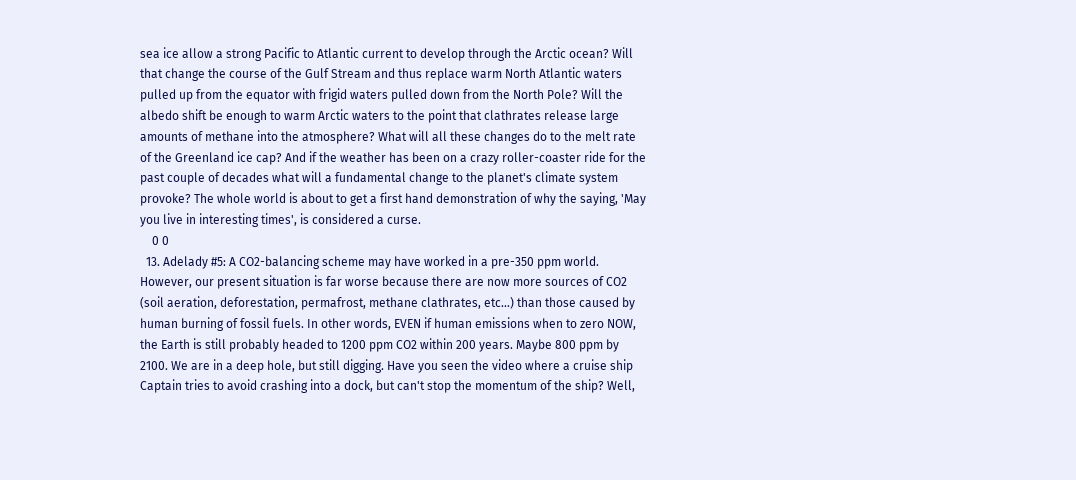sea ice allow a strong Pacific to Atlantic current to develop through the Arctic ocean? Will that change the course of the Gulf Stream and thus replace warm North Atlantic waters pulled up from the equator with frigid waters pulled down from the North Pole? Will the albedo shift be enough to warm Arctic waters to the point that clathrates release large amounts of methane into the atmosphere? What will all these changes do to the melt rate of the Greenland ice cap? And if the weather has been on a crazy roller-coaster ride for the past couple of decades what will a fundamental change to the planet's climate system provoke? The whole world is about to get a first hand demonstration of why the saying, 'May you live in interesting times', is considered a curse.
    0 0
  13. Adelady #5: A CO2-balancing scheme may have worked in a pre-350 ppm world. However, our present situation is far worse because there are now more sources of CO2 (soil aeration, deforestation, permafrost, methane clathrates, etc...) than those caused by human burning of fossil fuels. In other words, EVEN if human emissions when to zero NOW, the Earth is still probably headed to 1200 ppm CO2 within 200 years. Maybe 800 ppm by 2100. We are in a deep hole, but still digging. Have you seen the video where a cruise ship Captain tries to avoid crashing into a dock, but can't stop the momentum of the ship? Well,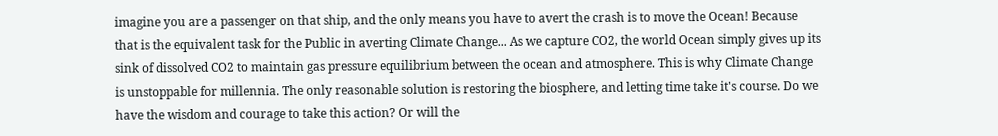imagine you are a passenger on that ship, and the only means you have to avert the crash is to move the Ocean! Because that is the equivalent task for the Public in averting Climate Change... As we capture CO2, the world Ocean simply gives up its sink of dissolved CO2 to maintain gas pressure equilibrium between the ocean and atmosphere. This is why Climate Change is unstoppable for millennia. The only reasonable solution is restoring the biosphere, and letting time take it's course. Do we have the wisdom and courage to take this action? Or will the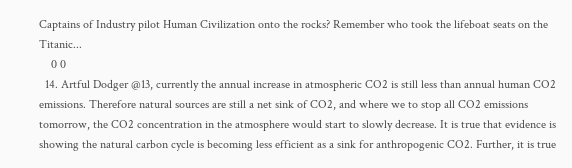Captains of Industry pilot Human Civilization onto the rocks? Remember who took the lifeboat seats on the Titanic...
    0 0
  14. Artful Dodger @13, currently the annual increase in atmospheric CO2 is still less than annual human CO2 emissions. Therefore natural sources are still a net sink of CO2, and where we to stop all CO2 emissions tomorrow, the CO2 concentration in the atmosphere would start to slowly decrease. It is true that evidence is showing the natural carbon cycle is becoming less efficient as a sink for anthropogenic CO2. Further, it is true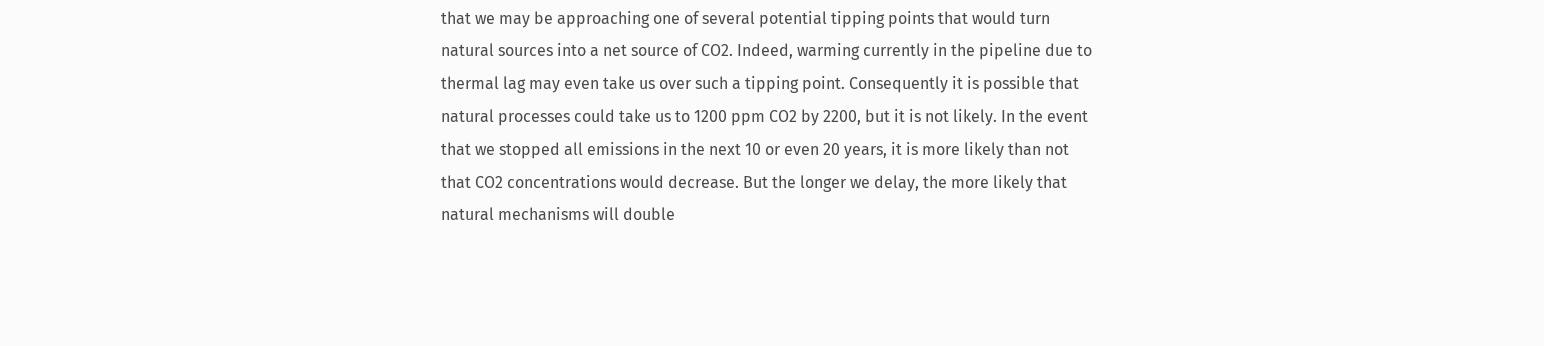that we may be approaching one of several potential tipping points that would turn natural sources into a net source of CO2. Indeed, warming currently in the pipeline due to thermal lag may even take us over such a tipping point. Consequently it is possible that natural processes could take us to 1200 ppm CO2 by 2200, but it is not likely. In the event that we stopped all emissions in the next 10 or even 20 years, it is more likely than not that CO2 concentrations would decrease. But the longer we delay, the more likely that natural mechanisms will double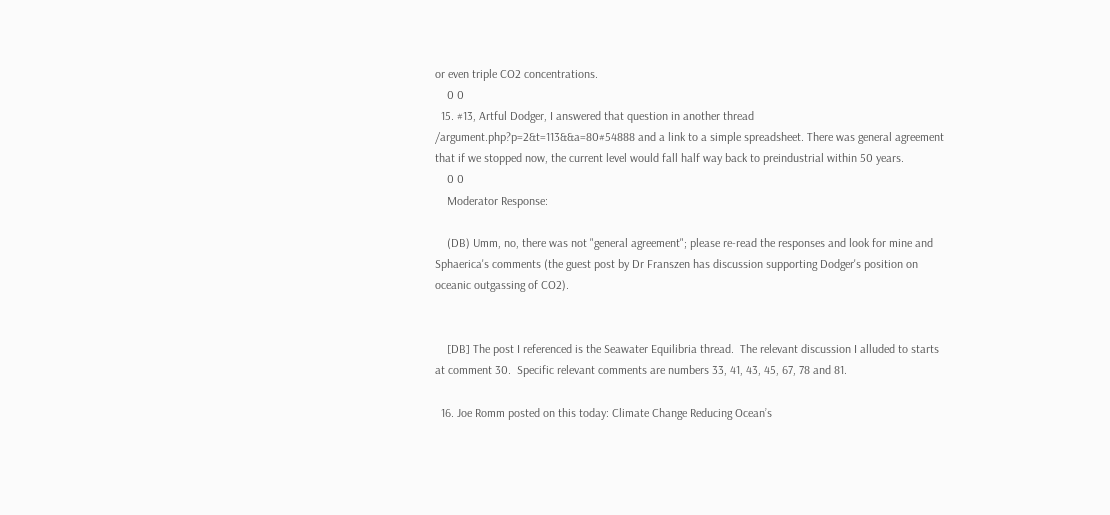or even triple CO2 concentrations.
    0 0
  15. #13, Artful Dodger, I answered that question in another thread /argument.php?p=2&t=113&&a=80#54888 and a link to a simple spreadsheet. There was general agreement that if we stopped now, the current level would fall half way back to preindustrial within 50 years.
    0 0
    Moderator Response:

    (DB) Umm, no, there was not "general agreement"; please re-read the responses and look for mine and Sphaerica's comments (the guest post by Dr Franszen has discussion supporting Dodger's position on oceanic outgassing of CO2).


    [DB] The post I referenced is the Seawater Equilibria thread.  The relevant discussion I alluded to starts at comment 30.  Specific relevant comments are numbers 33, 41, 43, 45, 67, 78 and 81.

  16. Joe Romm posted on this today: Climate Change Reducing Ocean’s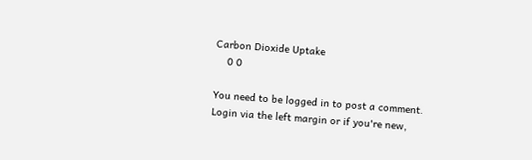Carbon Dioxide Uptake
    0 0

You need to be logged in to post a comment. Login via the left margin or if you're new,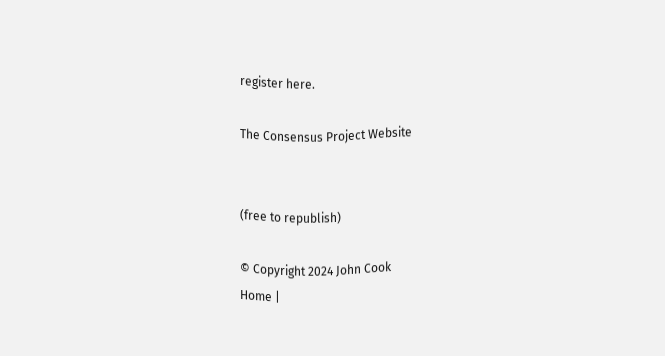register here.

The Consensus Project Website


(free to republish)

© Copyright 2024 John Cook
Home |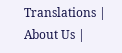Translations | About Us |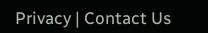Privacy | Contact Us